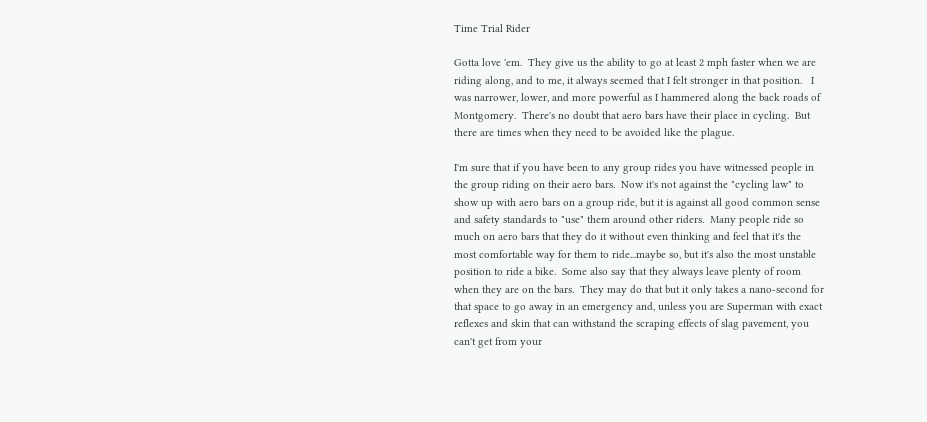Time Trial Rider

Gotta love 'em.  They give us the ability to go at least 2 mph faster when we are riding along, and to me, it always seemed that I felt stronger in that position.   I was narrower, lower, and more powerful as I hammered along the back roads of Montgomery.  There's no doubt that aero bars have their place in cycling.  But there are times when they need to be avoided like the plague.

I'm sure that if you have been to any group rides you have witnessed people in the group riding on their aero bars.  Now it's not against the "cycling law" to show up with aero bars on a group ride, but it is against all good common sense and safety standards to "use" them around other riders.  Many people ride so much on aero bars that they do it without even thinking and feel that it's the most comfortable way for them to ride...maybe so, but it's also the most unstable position to ride a bike.  Some also say that they always leave plenty of room when they are on the bars.  They may do that but it only takes a nano-second for that space to go away in an emergency and, unless you are Superman with exact reflexes and skin that can withstand the scraping effects of slag pavement, you can't get from your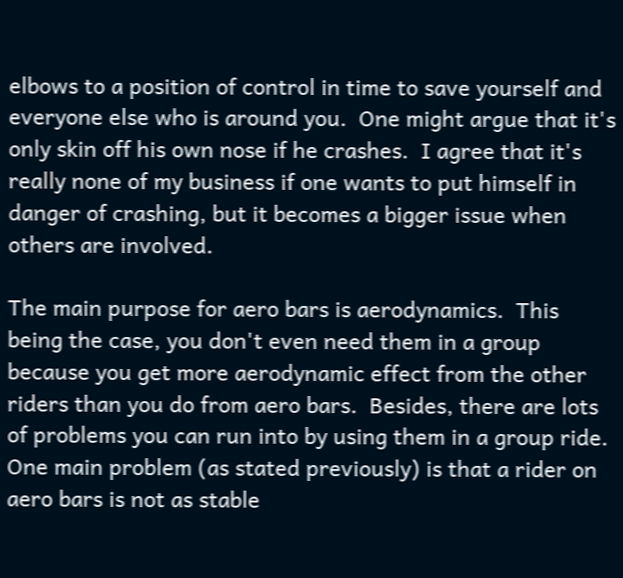elbows to a position of control in time to save yourself and everyone else who is around you.  One might argue that it's only skin off his own nose if he crashes.  I agree that it's really none of my business if one wants to put himself in danger of crashing, but it becomes a bigger issue when others are involved.

The main purpose for aero bars is aerodynamics.  This being the case, you don't even need them in a group because you get more aerodynamic effect from the other riders than you do from aero bars.  Besides, there are lots of problems you can run into by using them in a group ride.  One main problem (as stated previously) is that a rider on aero bars is not as stable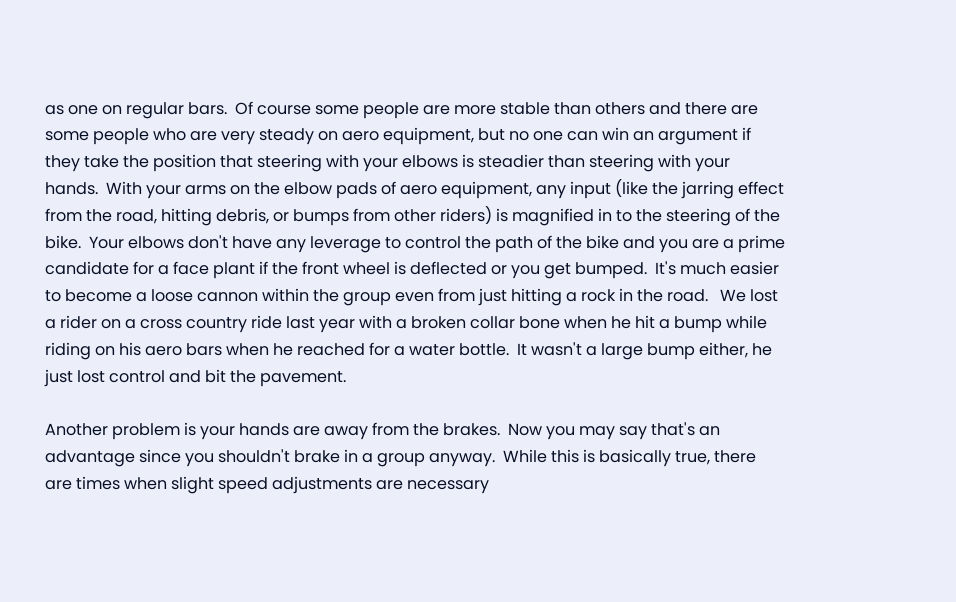as one on regular bars.  Of course some people are more stable than others and there are some people who are very steady on aero equipment, but no one can win an argument if they take the position that steering with your elbows is steadier than steering with your hands.  With your arms on the elbow pads of aero equipment, any input (like the jarring effect from the road, hitting debris, or bumps from other riders) is magnified in to the steering of the bike.  Your elbows don't have any leverage to control the path of the bike and you are a prime candidate for a face plant if the front wheel is deflected or you get bumped.  It's much easier to become a loose cannon within the group even from just hitting a rock in the road.   We lost a rider on a cross country ride last year with a broken collar bone when he hit a bump while riding on his aero bars when he reached for a water bottle.  It wasn't a large bump either, he just lost control and bit the pavement.

Another problem is your hands are away from the brakes.  Now you may say that's an advantage since you shouldn't brake in a group anyway.  While this is basically true, there are times when slight speed adjustments are necessary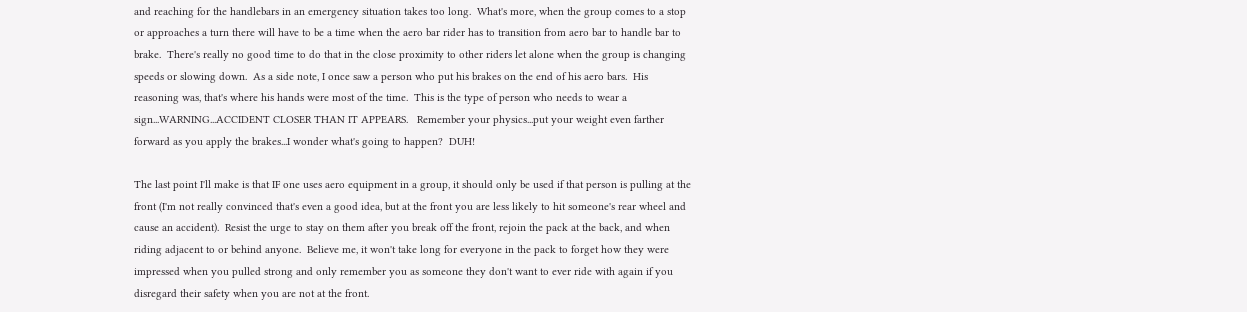and reaching for the handlebars in an emergency situation takes too long.  What's more, when the group comes to a stop or approaches a turn there will have to be a time when the aero bar rider has to transition from aero bar to handle bar to brake.  There's really no good time to do that in the close proximity to other riders let alone when the group is changing speeds or slowing down.  As a side note, I once saw a person who put his brakes on the end of his aero bars.  His reasoning was, that's where his hands were most of the time.  This is the type of person who needs to wear a sign...WARNING...ACCIDENT CLOSER THAN IT APPEARS.   Remember your physics...put your weight even farther forward as you apply the brakes...I wonder what's going to happen?  DUH!

The last point I'll make is that IF one uses aero equipment in a group, it should only be used if that person is pulling at the front (I'm not really convinced that's even a good idea, but at the front you are less likely to hit someone's rear wheel and cause an accident).  Resist the urge to stay on them after you break off the front, rejoin the pack at the back, and when riding adjacent to or behind anyone.  Believe me, it won't take long for everyone in the pack to forget how they were impressed when you pulled strong and only remember you as someone they don't want to ever ride with again if you disregard their safety when you are not at the front.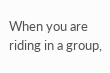When you are riding in a group,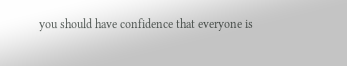you should have confidence that everyone is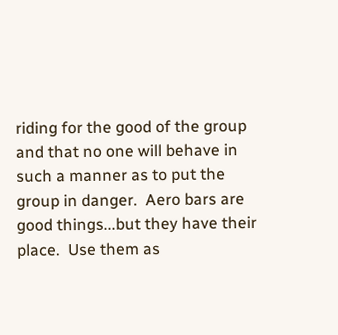riding for the good of the group and that no one will behave in such a manner as to put the group in danger.  Aero bars are good things...but they have their place.  Use them as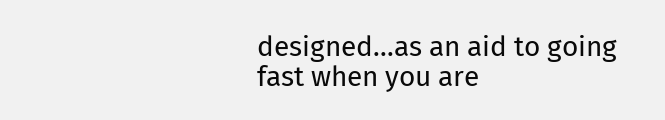designed...as an aid to going fast when you are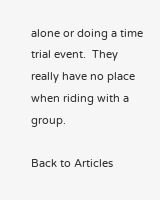alone or doing a time trial event.  They really have no place when riding with a group.

Back to Articles